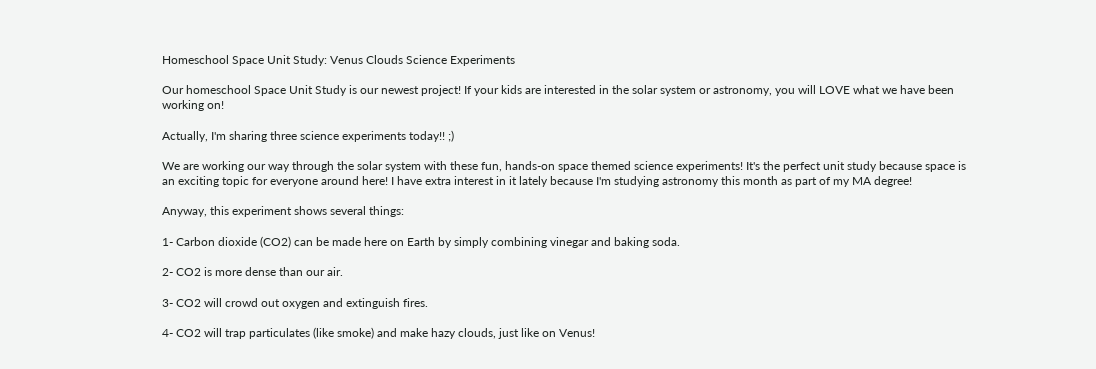Homeschool Space Unit Study: Venus Clouds Science Experiments

Our homeschool Space Unit Study is our newest project! If your kids are interested in the solar system or astronomy, you will LOVE what we have been working on!

Actually, I'm sharing three science experiments today!! ;)

We are working our way through the solar system with these fun, hands-on space themed science experiments! It's the perfect unit study because space is an exciting topic for everyone around here! I have extra interest in it lately because I'm studying astronomy this month as part of my MA degree!

Anyway, this experiment shows several things:

1- Carbon dioxide (CO2) can be made here on Earth by simply combining vinegar and baking soda.

2- CO2 is more dense than our air.

3- CO2 will crowd out oxygen and extinguish fires.

4- CO2 will trap particulates (like smoke) and make hazy clouds, just like on Venus!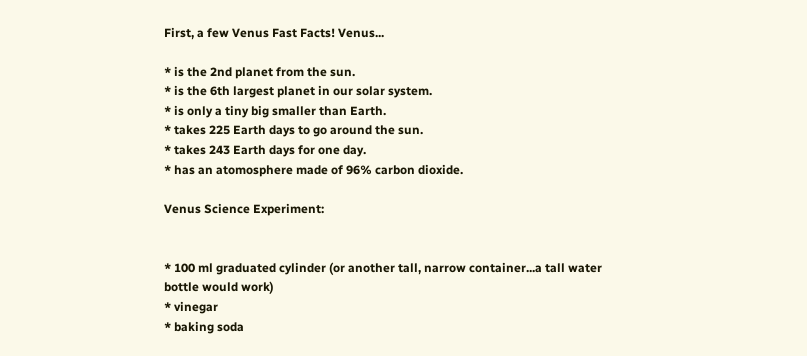First, a few Venus Fast Facts! Venus...

* is the 2nd planet from the sun.
* is the 6th largest planet in our solar system.
* is only a tiny big smaller than Earth.
* takes 225 Earth days to go around the sun.
* takes 243 Earth days for one day.
* has an atomosphere made of 96% carbon dioxide.

Venus Science Experiment:


* 100 ml graduated cylinder (or another tall, narrow container...a tall water bottle would work)
* vinegar
* baking soda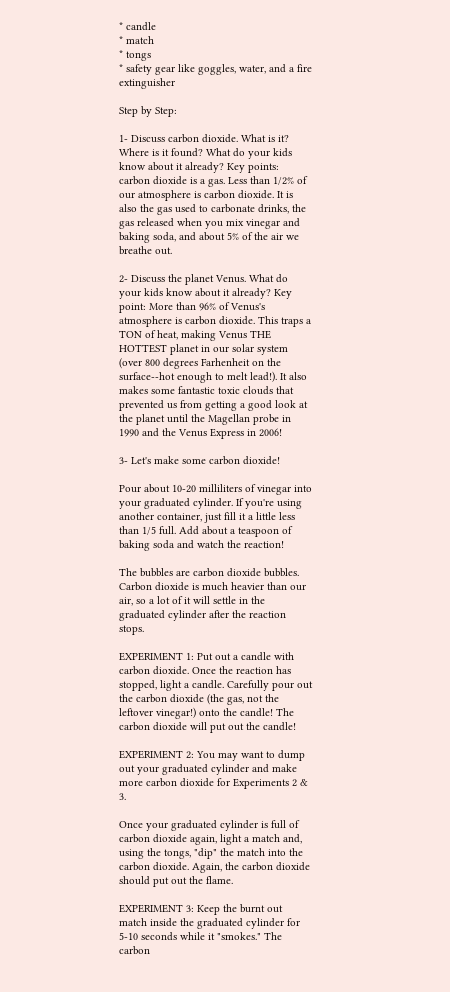* candle
* match
* tongs
* safety gear like goggles, water, and a fire extinguisher

Step by Step:

1- Discuss carbon dioxide. What is it? Where is it found? What do your kids know about it already? Key points: carbon dioxide is a gas. Less than 1/2% of our atmosphere is carbon dioxide. It is also the gas used to carbonate drinks, the gas released when you mix vinegar and baking soda, and about 5% of the air we breathe out.

2- Discuss the planet Venus. What do your kids know about it already? Key point: More than 96% of Venus's atmosphere is carbon dioxide. This traps a TON of heat, making Venus THE HOTTEST planet in our solar system (over 800 degrees Farhenheit on the surface--hot enough to melt lead!). It also makes some fantastic toxic clouds that prevented us from getting a good look at the planet until the Magellan probe in 1990 and the Venus Express in 2006!

3- Let's make some carbon dioxide!

Pour about 10-20 milliliters of vinegar into your graduated cylinder. If you're using another container, just fill it a little less than 1/5 full. Add about a teaspoon of baking soda and watch the reaction!

The bubbles are carbon dioxide bubbles. Carbon dioxide is much heavier than our air, so a lot of it will settle in the graduated cylinder after the reaction stops.

EXPERIMENT 1: Put out a candle with carbon dioxide. Once the reaction has stopped, light a candle. Carefully pour out the carbon dioxide (the gas, not the leftover vinegar!) onto the candle! The carbon dioxide will put out the candle!

EXPERIMENT 2: You may want to dump out your graduated cylinder and make more carbon dioxide for Experiments 2 & 3.

Once your graduated cylinder is full of carbon dioxide again, light a match and, using the tongs, "dip" the match into the carbon dioxide. Again, the carbon dioxide should put out the flame.

EXPERIMENT 3: Keep the burnt out match inside the graduated cylinder for 5-10 seconds while it "smokes." The carbon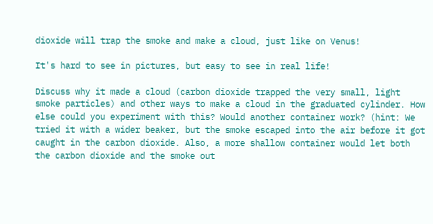dioxide will trap the smoke and make a cloud, just like on Venus!

It's hard to see in pictures, but easy to see in real life!

Discuss why it made a cloud (carbon dioxide trapped the very small, light smoke particles) and other ways to make a cloud in the graduated cylinder. How else could you experiment with this? Would another container work? (hint: We tried it with a wider beaker, but the smoke escaped into the air before it got caught in the carbon dioxide. Also, a more shallow container would let both the carbon dioxide and the smoke out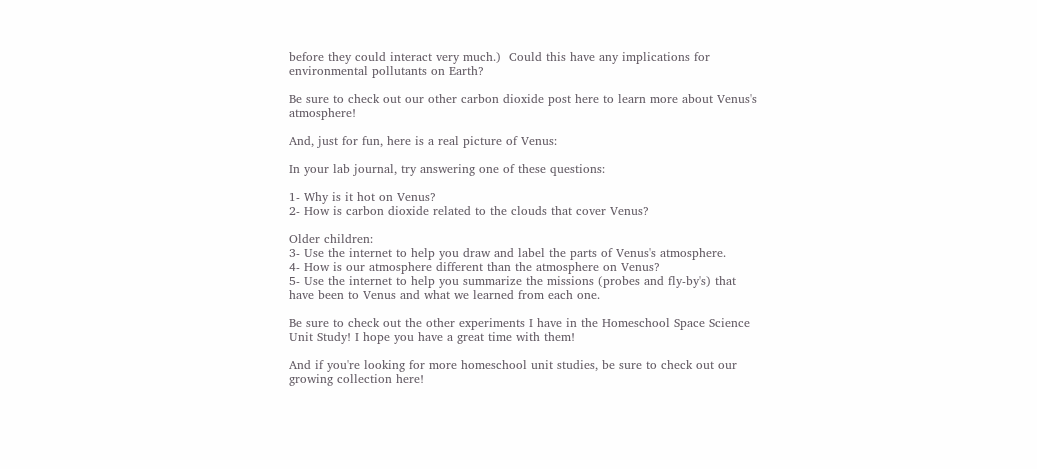before they could interact very much.)  Could this have any implications for environmental pollutants on Earth?

Be sure to check out our other carbon dioxide post here to learn more about Venus's atmosphere!

And, just for fun, here is a real picture of Venus:

In your lab journal, try answering one of these questions:

1- Why is it hot on Venus?
2- How is carbon dioxide related to the clouds that cover Venus?

Older children:
3- Use the internet to help you draw and label the parts of Venus's atmosphere.
4- How is our atmosphere different than the atmosphere on Venus?
5- Use the internet to help you summarize the missions (probes and fly-by's) that have been to Venus and what we learned from each one.

Be sure to check out the other experiments I have in the Homeschool Space Science Unit Study! I hope you have a great time with them!

And if you're looking for more homeschool unit studies, be sure to check out our growing collection here!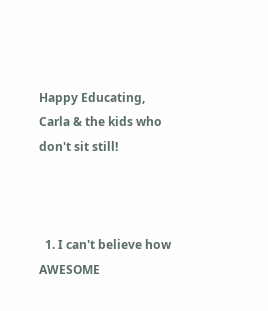Happy Educating,
Carla & the kids who don't sit still!



  1. I can't believe how AWESOME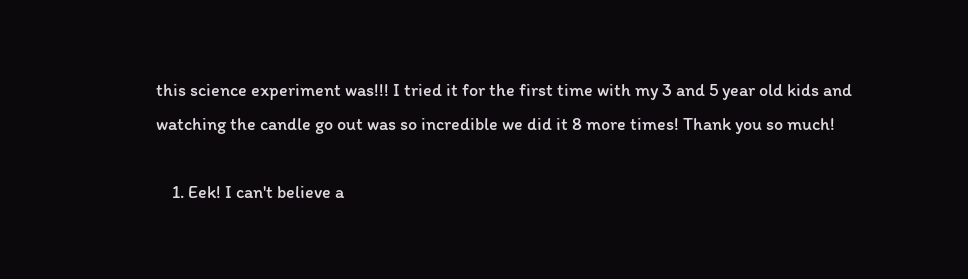this science experiment was!!! I tried it for the first time with my 3 and 5 year old kids and watching the candle go out was so incredible we did it 8 more times! Thank you so much!

    1. Eek! I can't believe a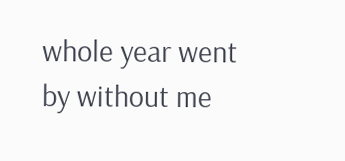whole year went by without me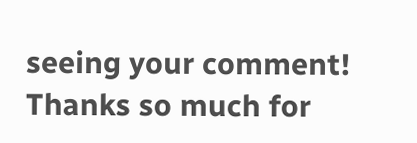seeing your comment! Thanks so much for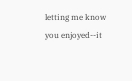letting me know you enjoyed--it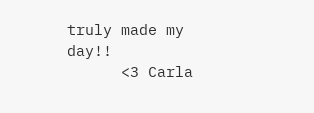truly made my day!!
      <3 Carla